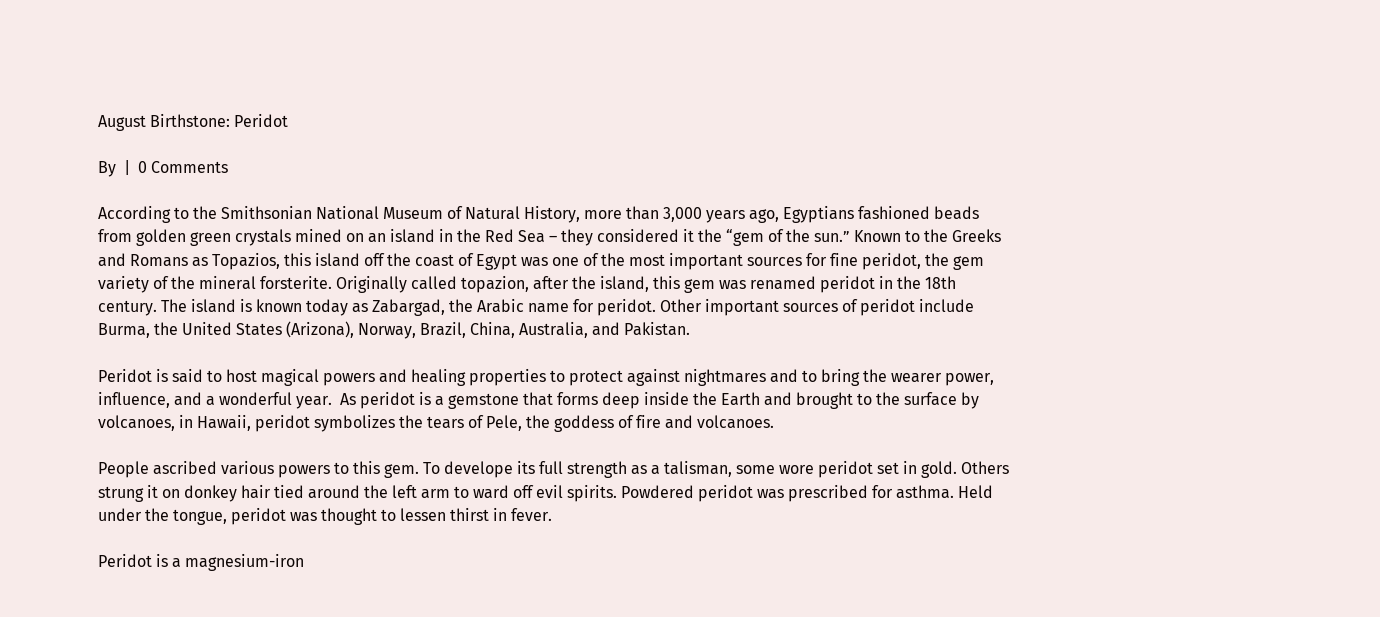August Birthstone: Peridot

By  |  0 Comments

According to the Smithsonian National Museum of Natural History, more than 3,000 years ago, Egyptians fashioned beads from golden green crystals mined on an island in the Red Sea – they considered it the “gem of the sun.” Known to the Greeks and Romans as Topazios, this island off the coast of Egypt was one of the most important sources for fine peridot, the gem variety of the mineral forsterite. Originally called topazion, after the island, this gem was renamed peridot in the 18th century. The island is known today as Zabargad, the Arabic name for peridot. Other important sources of peridot include Burma, the United States (Arizona), Norway, Brazil, China, Australia, and Pakistan.

Peridot is said to host magical powers and healing properties to protect against nightmares and to bring the wearer power, influence, and a wonderful year.  As peridot is a gemstone that forms deep inside the Earth and brought to the surface by volcanoes, in Hawaii, peridot symbolizes the tears of Pele, the goddess of fire and volcanoes.

People ascribed various powers to this gem. To develope its full strength as a talisman, some wore peridot set in gold. Others strung it on donkey hair tied around the left arm to ward off evil spirits. Powdered peridot was prescribed for asthma. Held under the tongue, peridot was thought to lessen thirst in fever.

Peridot is a magnesium-iron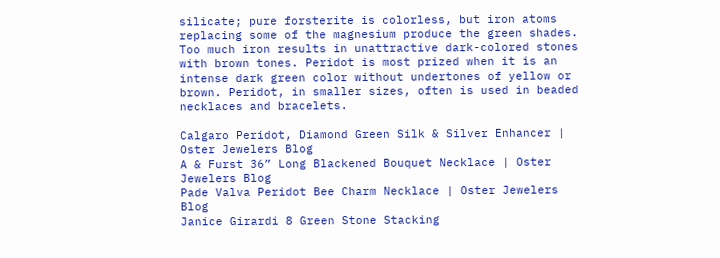silicate; pure forsterite is colorless, but iron atoms replacing some of the magnesium produce the green shades. Too much iron results in unattractive dark-colored stones with brown tones. Peridot is most prized when it is an intense dark green color without undertones of yellow or brown. Peridot, in smaller sizes, often is used in beaded necklaces and bracelets.

Calgaro Peridot, Diamond Green Silk & Silver Enhancer | Oster Jewelers Blog
A & Furst 36” Long Blackened Bouquet Necklace | Oster Jewelers Blog
Pade Valva Peridot Bee Charm Necklace | Oster Jewelers Blog
Janice Girardi 8 Green Stone Stacking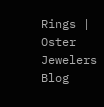Rings | Oster Jewelers Blog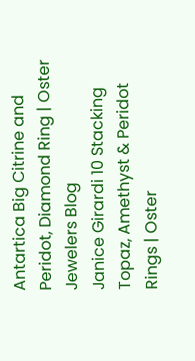Antartica Big Citrine and Peridot, Diamond Ring | Oster Jewelers Blog
Janice Girardi 10 Stacking Topaz, Amethyst & Peridot Rings | Oster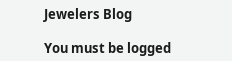Jewelers Blog

You must be logged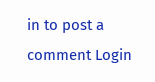in to post a comment Login